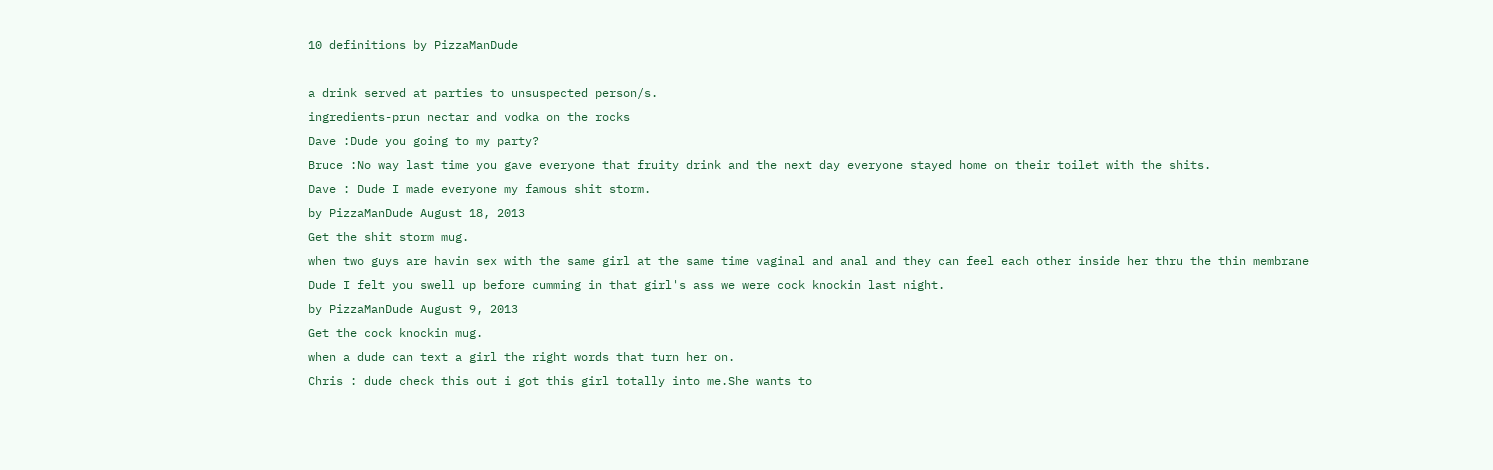10 definitions by PizzaManDude

a drink served at parties to unsuspected person/s.
ingredients-prun nectar and vodka on the rocks
Dave :Dude you going to my party?
Bruce :No way last time you gave everyone that fruity drink and the next day everyone stayed home on their toilet with the shits.
Dave : Dude I made everyone my famous shit storm.
by PizzaManDude August 18, 2013
Get the shit storm mug.
when two guys are havin sex with the same girl at the same time vaginal and anal and they can feel each other inside her thru the thin membrane
Dude I felt you swell up before cumming in that girl's ass we were cock knockin last night.
by PizzaManDude August 9, 2013
Get the cock knockin mug.
when a dude can text a girl the right words that turn her on.
Chris : dude check this out i got this girl totally into me.She wants to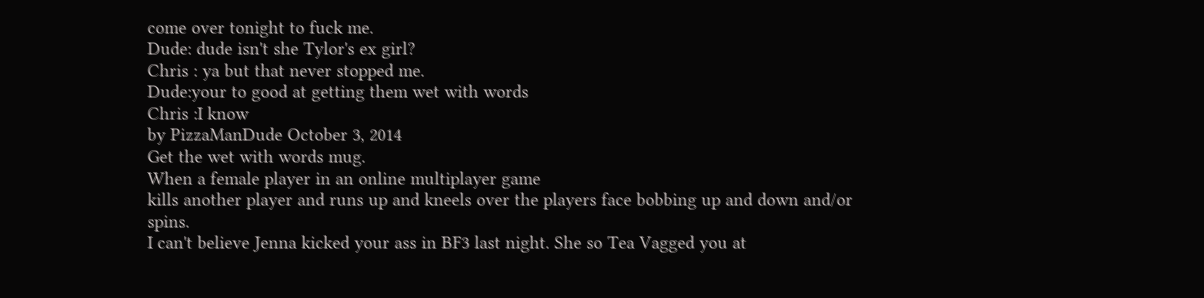come over tonight to fuck me.
Dude: dude isn't she Tylor's ex girl?
Chris : ya but that never stopped me.
Dude:your to good at getting them wet with words
Chris :I know
by PizzaManDude October 3, 2014
Get the wet with words mug.
When a female player in an online multiplayer game
kills another player and runs up and kneels over the players face bobbing up and down and/or spins.
I can't believe Jenna kicked your ass in BF3 last night. She so Tea Vagged you at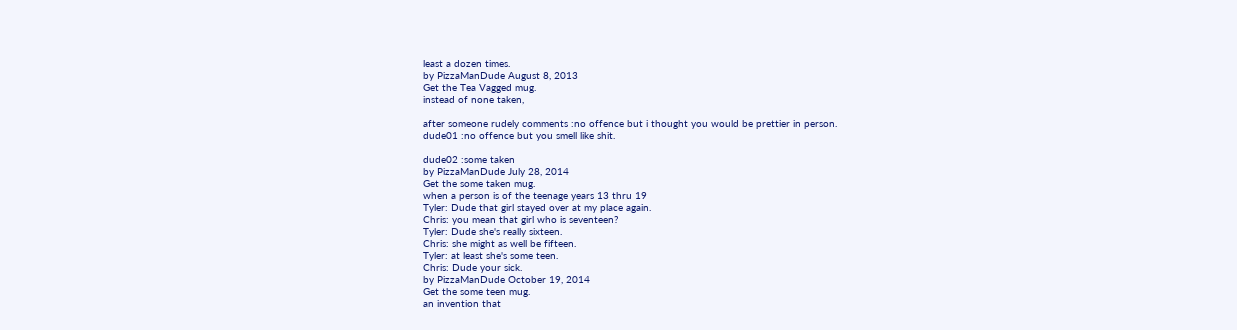least a dozen times.
by PizzaManDude August 8, 2013
Get the Tea Vagged mug.
instead of none taken,

after someone rudely comments :no offence but i thought you would be prettier in person.
dude01 :no offence but you smell like shit.

dude02 :some taken
by PizzaManDude July 28, 2014
Get the some taken mug.
when a person is of the teenage years 13 thru 19
Tyler: Dude that girl stayed over at my place again.
Chris: you mean that girl who is seventeen?
Tyler: Dude she's really sixteen.
Chris: she might as well be fifteen.
Tyler: at least she's some teen.
Chris: Dude your sick.
by PizzaManDude October 19, 2014
Get the some teen mug.
an invention that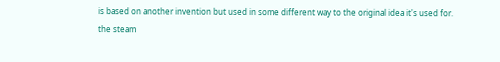is based on another invention but used in some different way to the original idea it's used for.
the steam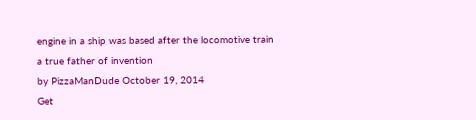engine in a ship was based after the locomotive train a true father of invention
by PizzaManDude October 19, 2014
Get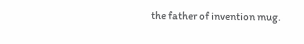the father of invention mug.